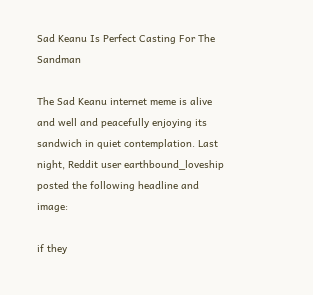Sad Keanu Is Perfect Casting For The Sandman

The Sad Keanu internet meme is alive and well and peacefully enjoying its sandwich in quiet contemplation. Last night, Reddit user earthbound_loveship posted the following headline and image:

if they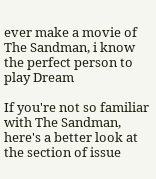ever make a movie of The Sandman, i know the perfect person to play Dream

If you're not so familiar with The Sandman, here's a better look at the section of issue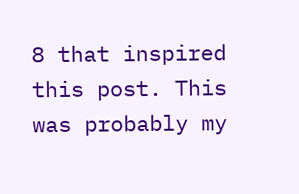8 that inspired this post. This was probably my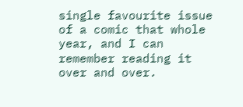single favourite issue of a comic that whole year, and I can remember reading it over and over.